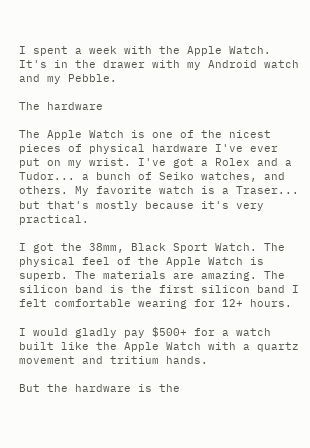I spent a week with the Apple Watch. It's in the drawer with my Android watch and my Pebble.

The hardware

The Apple Watch is one of the nicest pieces of physical hardware I've ever put on my wrist. I've got a Rolex and a Tudor... a bunch of Seiko watches, and others. My favorite watch is a Traser... but that's mostly because it's very practical.

I got the 38mm, Black Sport Watch. The physical feel of the Apple Watch is superb. The materials are amazing. The silicon band is the first silicon band I felt comfortable wearing for 12+ hours.

I would gladly pay $500+ for a watch built like the Apple Watch with a quartz movement and tritium hands.

But the hardware is the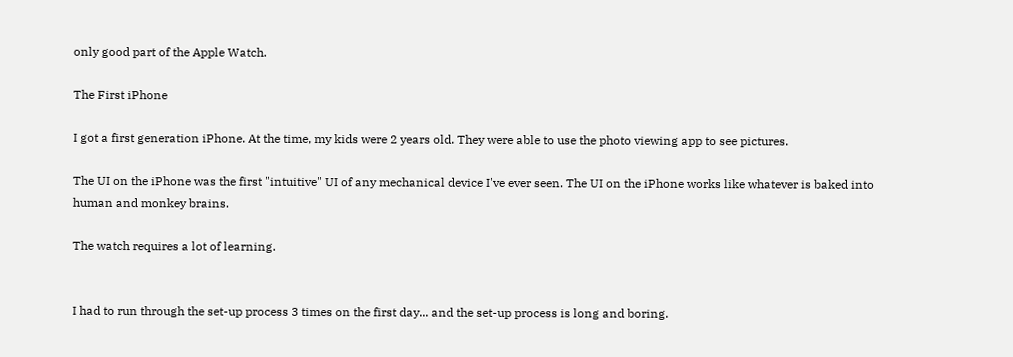only good part of the Apple Watch.

The First iPhone

I got a first generation iPhone. At the time, my kids were 2 years old. They were able to use the photo viewing app to see pictures.

The UI on the iPhone was the first "intuitive" UI of any mechanical device I've ever seen. The UI on the iPhone works like whatever is baked into human and monkey brains.

The watch requires a lot of learning.


I had to run through the set-up process 3 times on the first day... and the set-up process is long and boring.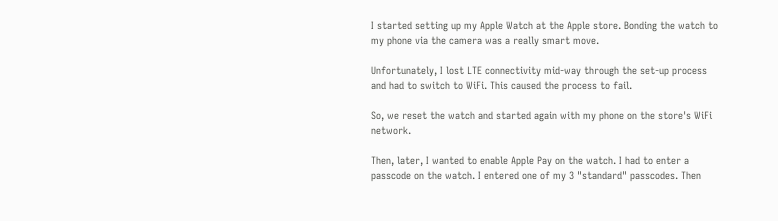I started setting up my Apple Watch at the Apple store. Bonding the watch to my phone via the camera was a really smart move.

Unfortunately, I lost LTE connectivity mid-way through the set-up process and had to switch to WiFi. This caused the process to fail.

So, we reset the watch and started again with my phone on the store's WiFi network.

Then, later, I wanted to enable Apple Pay on the watch. I had to enter a passcode on the watch. I entered one of my 3 "standard" passcodes. Then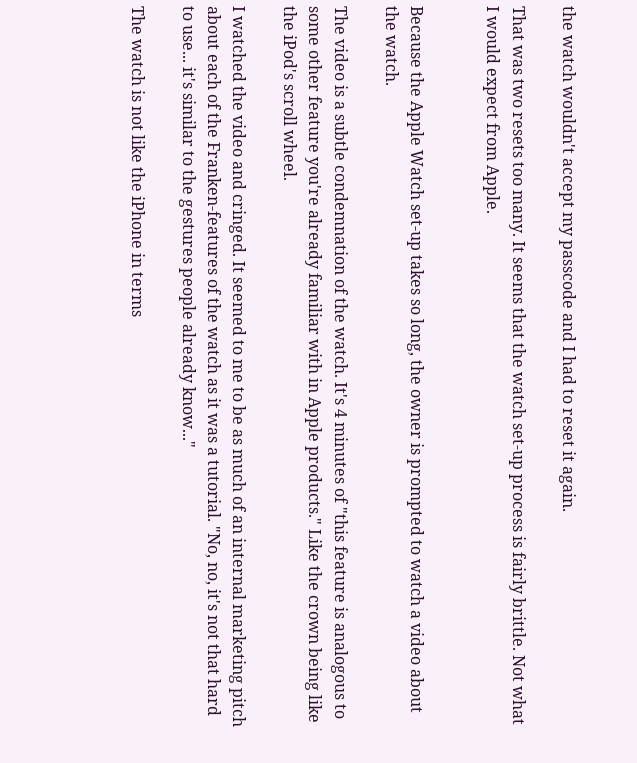the watch wouldn't accept my passcode and I had to reset it again.

That was two resets too many. It seems that the watch set-up process is fairly brittle. Not what I would expect from Apple.


Because the Apple Watch set-up takes so long, the owner is prompted to watch a video about the watch.

The video is a subtle condemnation of the watch. It's 4 minutes of "this feature is analogous to some other feature you're already familiar with in Apple products." Like the crown being like the iPod's scroll wheel.

I watched the video and cringed. It seemed to me to be as much of an internal marketing pitch about each of the Franken-features of the watch as it was a tutorial. "No, no, it's not that hard to use... it's similar to the gestures people already know..."

The watch is not like the iPhone in terms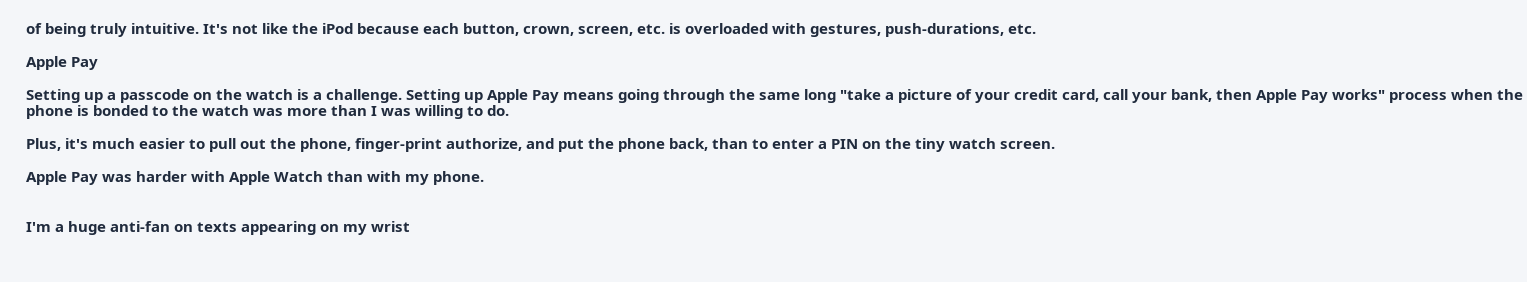of being truly intuitive. It's not like the iPod because each button, crown, screen, etc. is overloaded with gestures, push-durations, etc.

Apple Pay

Setting up a passcode on the watch is a challenge. Setting up Apple Pay means going through the same long "take a picture of your credit card, call your bank, then Apple Pay works" process when the phone is bonded to the watch was more than I was willing to do.

Plus, it's much easier to pull out the phone, finger-print authorize, and put the phone back, than to enter a PIN on the tiny watch screen.

Apple Pay was harder with Apple Watch than with my phone.


I'm a huge anti-fan on texts appearing on my wrist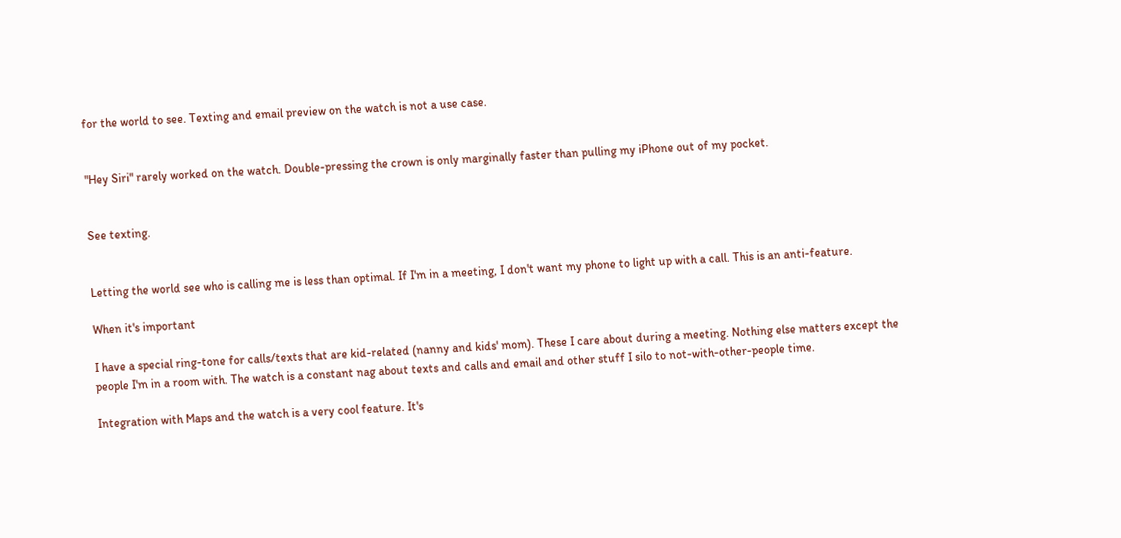for the world to see. Texting and email preview on the watch is not a use case.


"Hey Siri" rarely worked on the watch. Double-pressing the crown is only marginally faster than pulling my iPhone out of my pocket.


See texting.


Letting the world see who is calling me is less than optimal. If I'm in a meeting, I don't want my phone to light up with a call. This is an anti-feature.

When it's important

I have a special ring-tone for calls/texts that are kid-related (nanny and kids' mom). These I care about during a meeting. Nothing else matters except the people I'm in a room with. The watch is a constant nag about texts and calls and email and other stuff I silo to not-with-other-people time.

Integration with Maps and the watch is a very cool feature. It's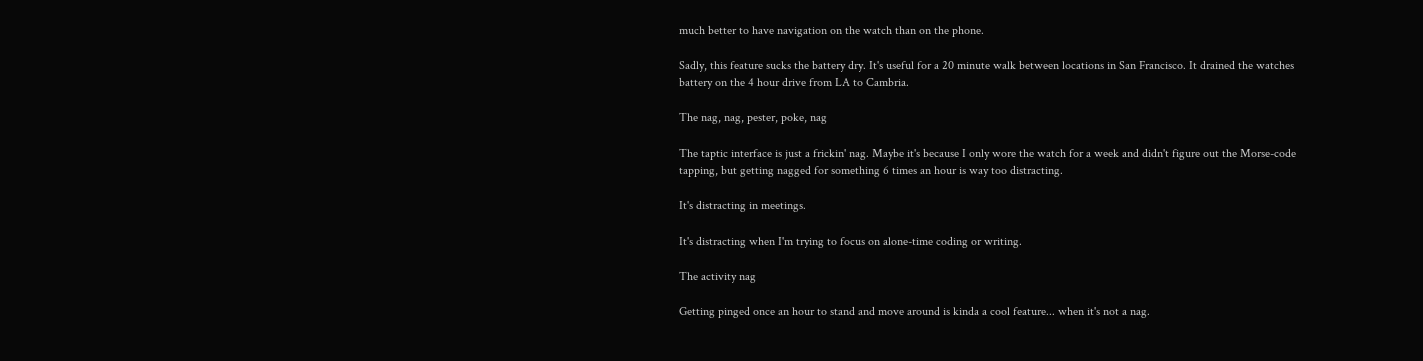much better to have navigation on the watch than on the phone.

Sadly, this feature sucks the battery dry. It's useful for a 20 minute walk between locations in San Francisco. It drained the watches battery on the 4 hour drive from LA to Cambria.

The nag, nag, pester, poke, nag

The taptic interface is just a frickin' nag. Maybe it's because I only wore the watch for a week and didn't figure out the Morse-code tapping, but getting nagged for something 6 times an hour is way too distracting.

It's distracting in meetings.

It's distracting when I'm trying to focus on alone-time coding or writing.

The activity nag

Getting pinged once an hour to stand and move around is kinda a cool feature... when it's not a nag.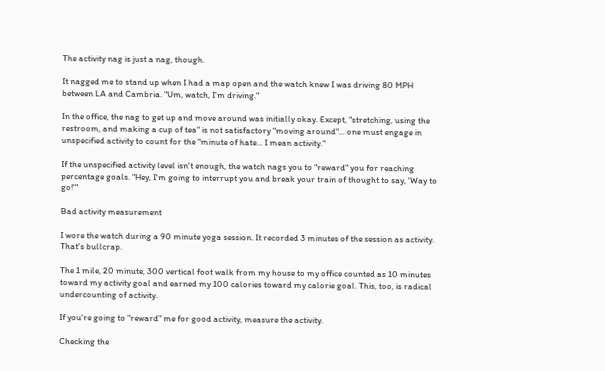The activity nag is just a nag, though.

It nagged me to stand up when I had a map open and the watch knew I was driving 80 MPH between LA and Cambria. "Um, watch, I'm driving."

In the office, the nag to get up and move around was initially okay. Except, "stretching, using the restroom, and making a cup of tea" is not satisfactory "moving around"... one must engage in unspecified activity to count for the "minute of hate... I mean activity."

If the unspecified activity level isn't enough, the watch nags you to "reward" you for reaching percentage goals. "Hey, I'm going to interrupt you and break your train of thought to say, 'Way to go!'"

Bad activity measurement

I wore the watch during a 90 minute yoga session. It recorded 3 minutes of the session as activity. That's bullcrap.

The 1 mile, 20 minute, 300 vertical foot walk from my house to my office counted as 10 minutes toward my activity goal and earned my 100 calories toward my calorie goal. This, too, is radical undercounting of activity.

If you're going to "reward" me for good activity, measure the activity.

Checking the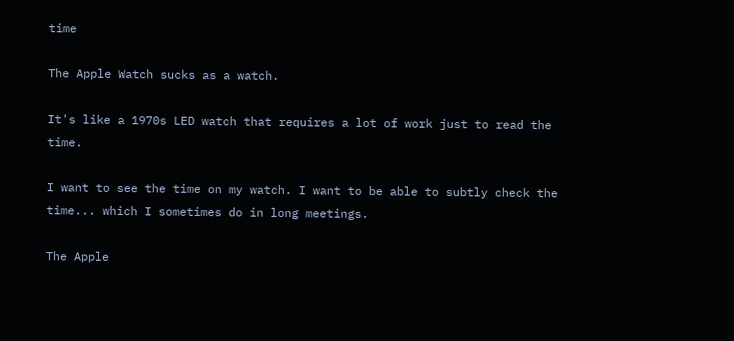time

The Apple Watch sucks as a watch.

It's like a 1970s LED watch that requires a lot of work just to read the time.

I want to see the time on my watch. I want to be able to subtly check the time... which I sometimes do in long meetings.

The Apple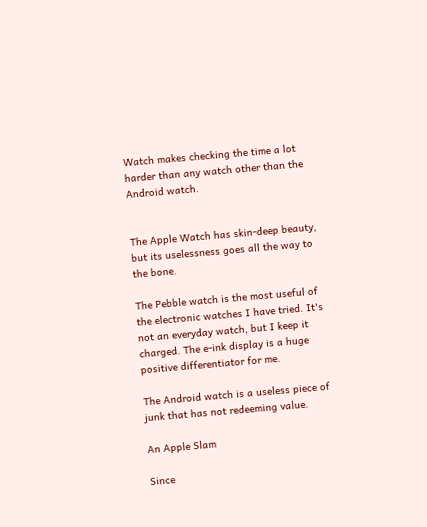Watch makes checking the time a lot harder than any watch other than the Android watch.


The Apple Watch has skin-deep beauty, but its uselessness goes all the way to the bone.

The Pebble watch is the most useful of the electronic watches I have tried. It's not an everyday watch, but I keep it charged. The e-ink display is a huge positive differentiator for me.

The Android watch is a useless piece of junk that has not redeeming value.

An Apple Slam

Since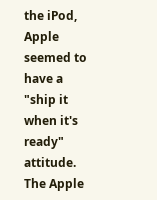the iPod, Apple seemed to have a "ship it when it's ready" attitude. The Apple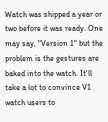Watch was shipped a year or two before it was ready. One may say, "Version 1" but the problem is the gestures are baked into the watch. It'll take a lot to convince V1 watch users to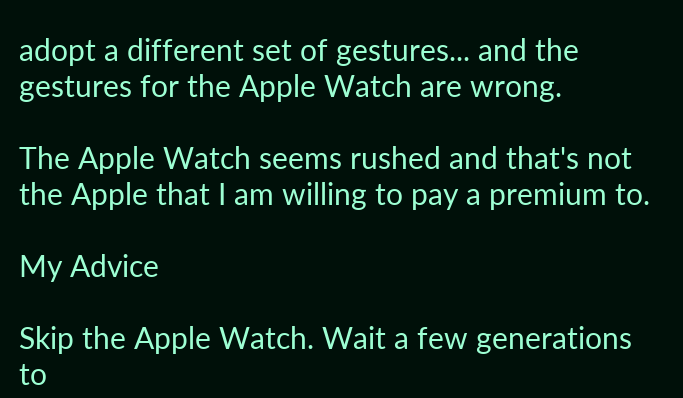adopt a different set of gestures... and the gestures for the Apple Watch are wrong.

The Apple Watch seems rushed and that's not the Apple that I am willing to pay a premium to.

My Advice

Skip the Apple Watch. Wait a few generations to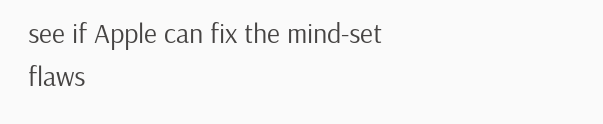see if Apple can fix the mind-set flaws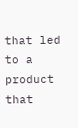that led to a product that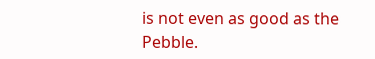is not even as good as the Pebble.